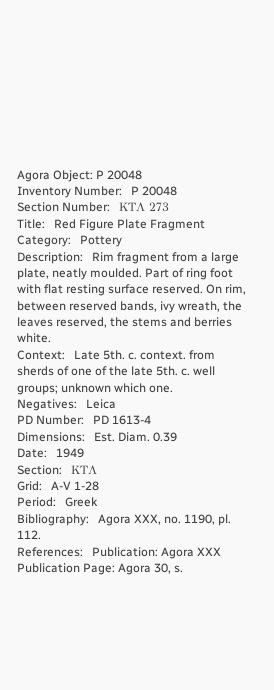Agora Object: P 20048
Inventory Number:   P 20048
Section Number:   ΚΤΛ 273
Title:   Red Figure Plate Fragment
Category:   Pottery
Description:   Rim fragment from a large plate, neatly moulded. Part of ring foot with flat resting surface reserved. On rim, between reserved bands, ivy wreath, the leaves reserved, the stems and berries white.
Context:   Late 5th. c. context. from sherds of one of the late 5th. c. well groups; unknown which one.
Negatives:   Leica
PD Number:   PD 1613-4
Dimensions:   Est. Diam. 0.39
Date:   1949
Section:   ΚΤΛ
Grid:   A-V 1-28
Period:   Greek
Bibliography:   Agora XXX, no. 1190, pl. 112.
References:   Publication: Agora XXX
Publication Page: Agora 30, s.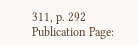311, p. 292
Publication Page: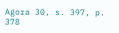Agora 30, s. 397, p. 378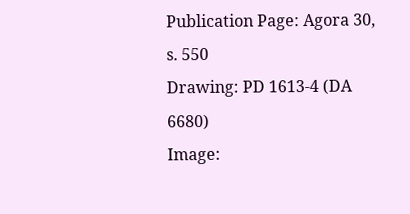Publication Page: Agora 30, s. 550
Drawing: PD 1613-4 (DA 6680)
Image: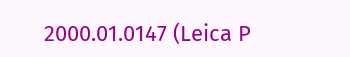2000.01.0147 (Leica P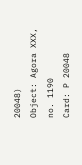20048)
Object: Agora XXX, no. 1190
Card: P 20048